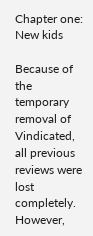Chapter one: New kids

Because of the temporary removal of Vindicated, all previous reviews were lost completely. However,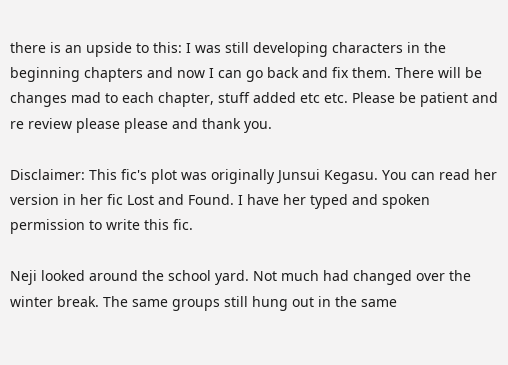there is an upside to this: I was still developing characters in the beginning chapters and now I can go back and fix them. There will be changes mad to each chapter, stuff added etc etc. Please be patient and re review please please and thank you.

Disclaimer: This fic's plot was originally Junsui Kegasu. You can read her version in her fic Lost and Found. I have her typed and spoken permission to write this fic.

Neji looked around the school yard. Not much had changed over the winter break. The same groups still hung out in the same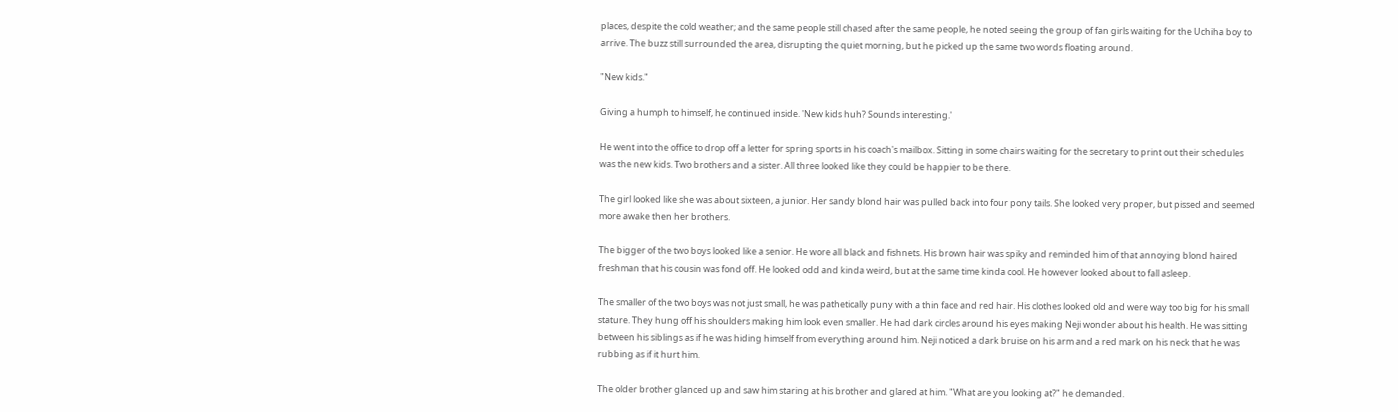places, despite the cold weather; and the same people still chased after the same people, he noted seeing the group of fan girls waiting for the Uchiha boy to arrive. The buzz still surrounded the area, disrupting the quiet morning, but he picked up the same two words floating around.

"New kids."

Giving a humph to himself, he continued inside. 'New kids huh? Sounds interesting.'

He went into the office to drop off a letter for spring sports in his coach's mailbox. Sitting in some chairs waiting for the secretary to print out their schedules was the new kids. Two brothers and a sister. All three looked like they could be happier to be there.

The girl looked like she was about sixteen, a junior. Her sandy blond hair was pulled back into four pony tails. She looked very proper, but pissed and seemed more awake then her brothers.

The bigger of the two boys looked like a senior. He wore all black and fishnets. His brown hair was spiky and reminded him of that annoying blond haired freshman that his cousin was fond off. He looked odd and kinda weird, but at the same time kinda cool. He however looked about to fall asleep.

The smaller of the two boys was not just small, he was pathetically puny with a thin face and red hair. His clothes looked old and were way too big for his small stature. They hung off his shoulders making him look even smaller. He had dark circles around his eyes making Neji wonder about his health. He was sitting between his siblings as if he was hiding himself from everything around him. Neji noticed a dark bruise on his arm and a red mark on his neck that he was rubbing as if it hurt him.

The older brother glanced up and saw him staring at his brother and glared at him. "What are you looking at?" he demanded.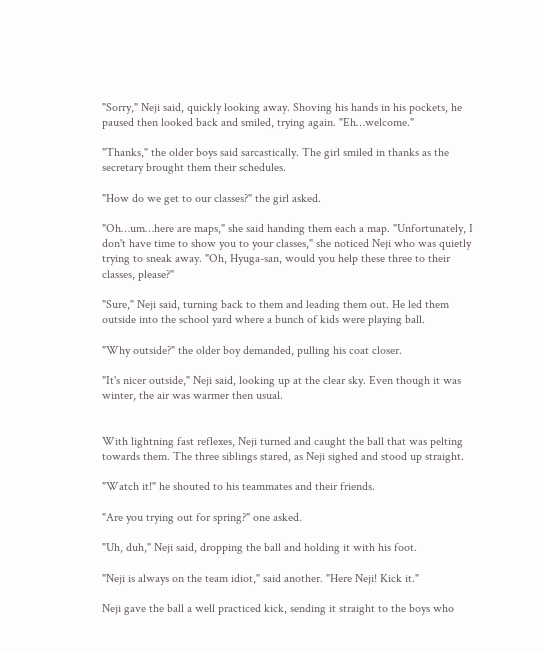"Sorry," Neji said, quickly looking away. Shoving his hands in his pockets, he paused then looked back and smiled, trying again. "Eh…welcome."

"Thanks," the older boys said sarcastically. The girl smiled in thanks as the secretary brought them their schedules.

"How do we get to our classes?" the girl asked.

"Oh…um…here are maps," she said handing them each a map. "Unfortunately, I don't have time to show you to your classes," she noticed Neji who was quietly trying to sneak away. "Oh, Hyuga-san, would you help these three to their classes, please?"

"Sure," Neji said, turning back to them and leading them out. He led them outside into the school yard where a bunch of kids were playing ball.

"Why outside?" the older boy demanded, pulling his coat closer.

"It's nicer outside," Neji said, looking up at the clear sky. Even though it was winter, the air was warmer then usual.


With lightning fast reflexes, Neji turned and caught the ball that was pelting towards them. The three siblings stared, as Neji sighed and stood up straight.

"Watch it!" he shouted to his teammates and their friends.

"Are you trying out for spring?" one asked.

"Uh, duh," Neji said, dropping the ball and holding it with his foot.

"Neji is always on the team idiot," said another. "Here Neji! Kick it."

Neji gave the ball a well practiced kick, sending it straight to the boys who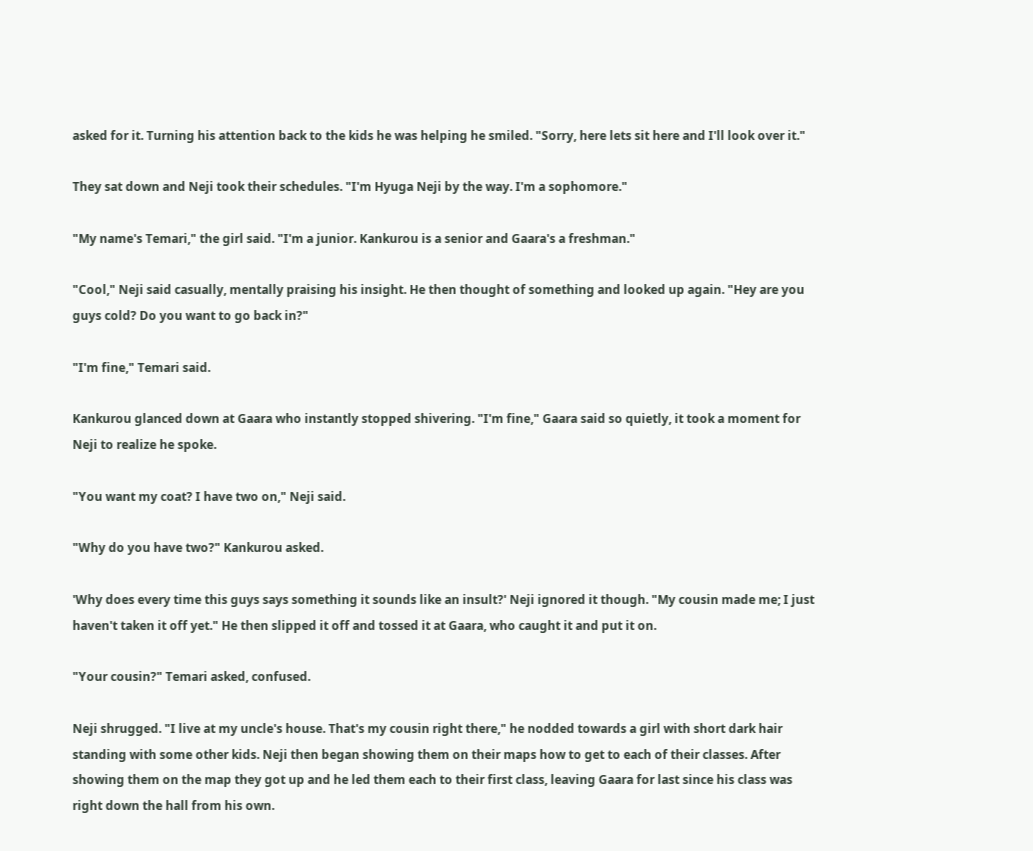asked for it. Turning his attention back to the kids he was helping he smiled. "Sorry, here lets sit here and I'll look over it."

They sat down and Neji took their schedules. "I'm Hyuga Neji by the way. I'm a sophomore."

"My name's Temari," the girl said. "I'm a junior. Kankurou is a senior and Gaara's a freshman."

"Cool," Neji said casually, mentally praising his insight. He then thought of something and looked up again. "Hey are you guys cold? Do you want to go back in?"

"I'm fine," Temari said.

Kankurou glanced down at Gaara who instantly stopped shivering. "I'm fine," Gaara said so quietly, it took a moment for Neji to realize he spoke.

"You want my coat? I have two on," Neji said.

"Why do you have two?" Kankurou asked.

'Why does every time this guys says something it sounds like an insult?' Neji ignored it though. "My cousin made me; I just haven't taken it off yet." He then slipped it off and tossed it at Gaara, who caught it and put it on.

"Your cousin?" Temari asked, confused.

Neji shrugged. "I live at my uncle's house. That's my cousin right there," he nodded towards a girl with short dark hair standing with some other kids. Neji then began showing them on their maps how to get to each of their classes. After showing them on the map they got up and he led them each to their first class, leaving Gaara for last since his class was right down the hall from his own.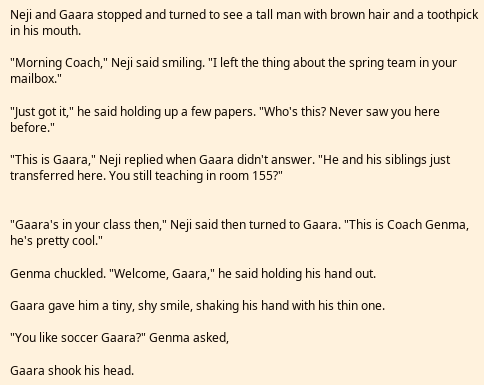Neji and Gaara stopped and turned to see a tall man with brown hair and a toothpick in his mouth.

"Morning Coach," Neji said smiling. "I left the thing about the spring team in your mailbox."

"Just got it," he said holding up a few papers. "Who's this? Never saw you here before."

"This is Gaara," Neji replied when Gaara didn't answer. "He and his siblings just transferred here. You still teaching in room 155?"


"Gaara's in your class then," Neji said then turned to Gaara. "This is Coach Genma, he's pretty cool."

Genma chuckled. "Welcome, Gaara," he said holding his hand out.

Gaara gave him a tiny, shy smile, shaking his hand with his thin one.

"You like soccer Gaara?" Genma asked,

Gaara shook his head.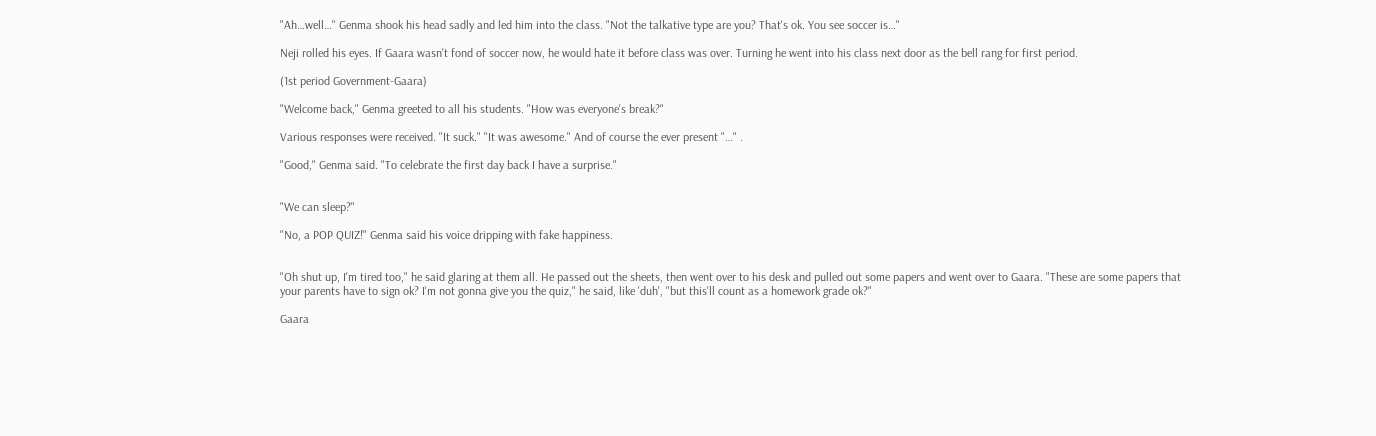"Ah…well…" Genma shook his head sadly and led him into the class. "Not the talkative type are you? That's ok. You see soccer is…"

Neji rolled his eyes. If Gaara wasn't fond of soccer now, he would hate it before class was over. Turning he went into his class next door as the bell rang for first period.

(1st period Government-Gaara)

"Welcome back," Genma greeted to all his students. "How was everyone's break?"

Various responses were received. "It suck." "It was awesome." And of course the ever present "…" .

"Good," Genma said. "To celebrate the first day back I have a surprise."


"We can sleep?"

"No, a POP QUIZ!" Genma said his voice dripping with fake happiness.


"Oh shut up, I'm tired too," he said glaring at them all. He passed out the sheets, then went over to his desk and pulled out some papers and went over to Gaara. "These are some papers that your parents have to sign ok? I'm not gonna give you the quiz," he said, like 'duh', "but this'll count as a homework grade ok?"

Gaara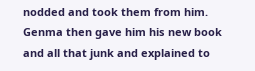nodded and took them from him. Genma then gave him his new book and all that junk and explained to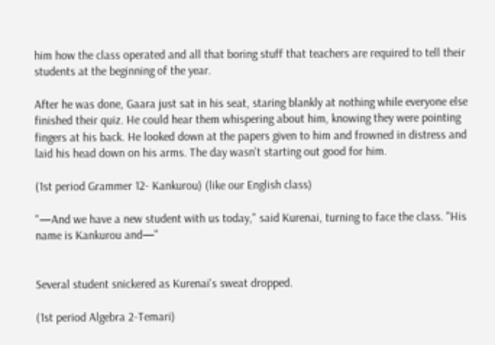him how the class operated and all that boring stuff that teachers are required to tell their students at the beginning of the year.

After he was done, Gaara just sat in his seat, staring blankly at nothing while everyone else finished their quiz. He could hear them whispering about him, knowing they were pointing fingers at his back. He looked down at the papers given to him and frowned in distress and laid his head down on his arms. The day wasn't starting out good for him.

(1st period Grammer 12- Kankurou) (like our English class)

"—And we have a new student with us today," said Kurenai, turning to face the class. "His name is Kankurou and—"


Several student snickered as Kurenai's sweat dropped.

(1st period Algebra 2-Temari)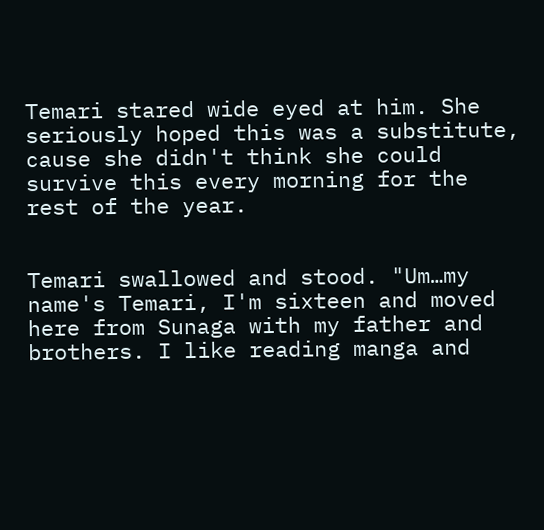Temari stared wide eyed at him. She seriously hoped this was a substitute, cause she didn't think she could survive this every morning for the rest of the year.


Temari swallowed and stood. "Um…my name's Temari, I'm sixteen and moved here from Sunaga with my father and brothers. I like reading manga and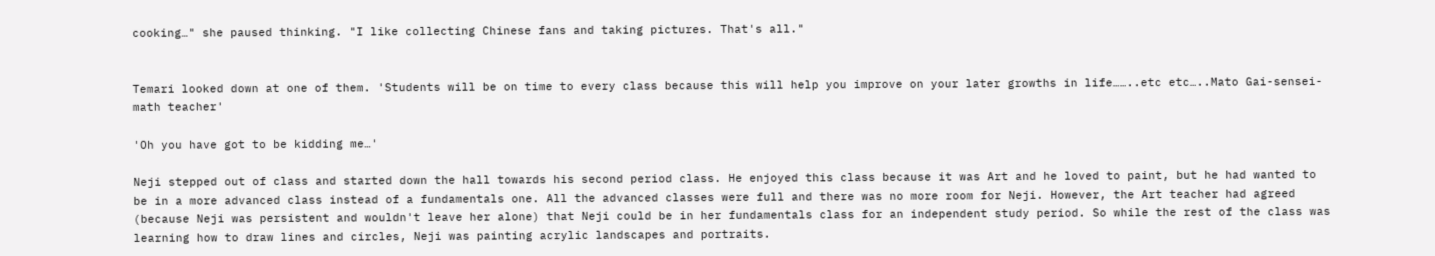cooking…" she paused thinking. "I like collecting Chinese fans and taking pictures. That's all."


Temari looked down at one of them. 'Students will be on time to every class because this will help you improve on your later growths in life……..etc etc…..Mato Gai-sensei-math teacher'

'Oh you have got to be kidding me…'

Neji stepped out of class and started down the hall towards his second period class. He enjoyed this class because it was Art and he loved to paint, but he had wanted to be in a more advanced class instead of a fundamentals one. All the advanced classes were full and there was no more room for Neji. However, the Art teacher had agreed (because Neji was persistent and wouldn't leave her alone) that Neji could be in her fundamentals class for an independent study period. So while the rest of the class was learning how to draw lines and circles, Neji was painting acrylic landscapes and portraits.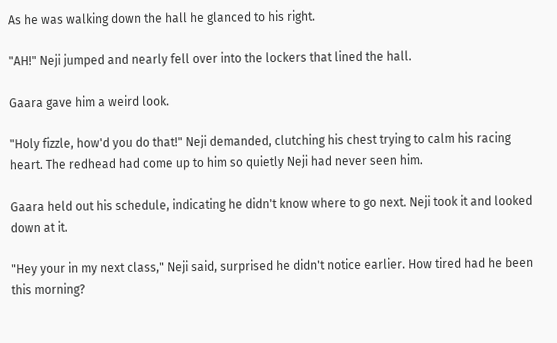As he was walking down the hall he glanced to his right.

"AH!" Neji jumped and nearly fell over into the lockers that lined the hall.

Gaara gave him a weird look.

"Holy fizzle, how'd you do that!" Neji demanded, clutching his chest trying to calm his racing heart. The redhead had come up to him so quietly Neji had never seen him.

Gaara held out his schedule, indicating he didn't know where to go next. Neji took it and looked down at it.

"Hey your in my next class," Neji said, surprised he didn't notice earlier. How tired had he been this morning?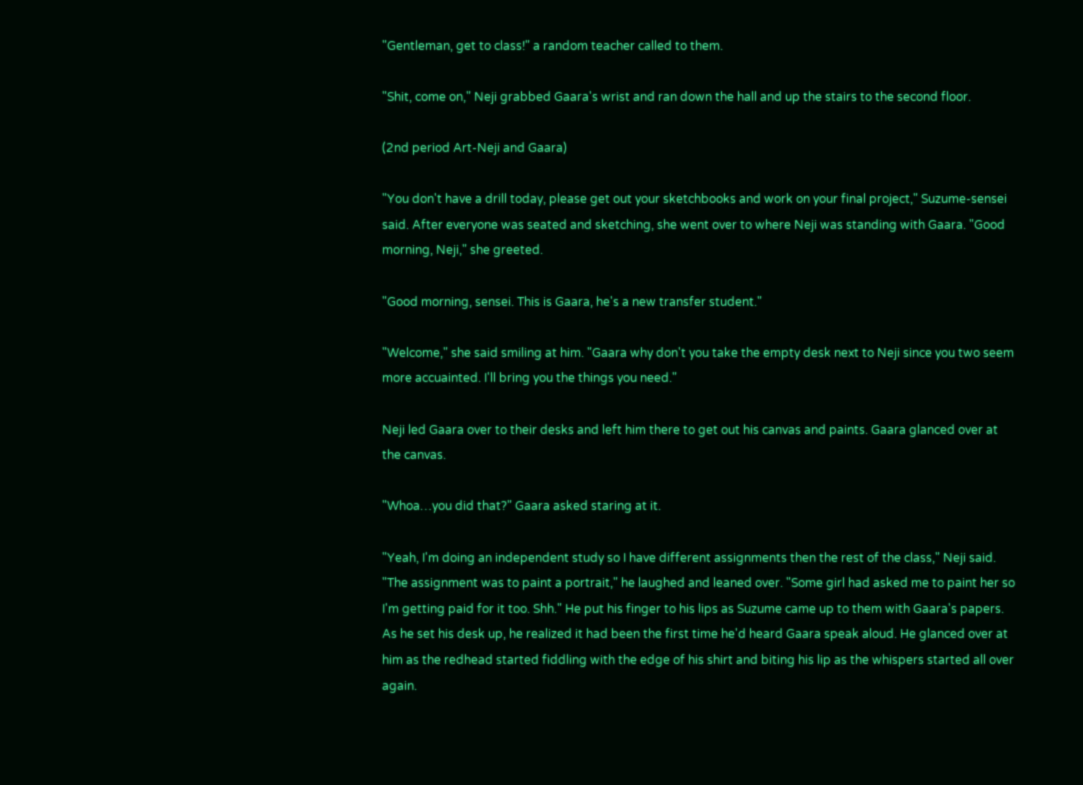"Gentleman, get to class!" a random teacher called to them.

"Shit, come on," Neji grabbed Gaara's wrist and ran down the hall and up the stairs to the second floor.

(2nd period Art-Neji and Gaara)

"You don't have a drill today, please get out your sketchbooks and work on your final project," Suzume-sensei said. After everyone was seated and sketching, she went over to where Neji was standing with Gaara. "Good morning, Neji," she greeted.

"Good morning, sensei. This is Gaara, he's a new transfer student."

"Welcome," she said smiling at him. "Gaara why don't you take the empty desk next to Neji since you two seem more accuainted. I'll bring you the things you need."

Neji led Gaara over to their desks and left him there to get out his canvas and paints. Gaara glanced over at the canvas.

"Whoa…you did that?" Gaara asked staring at it.

"Yeah, I'm doing an independent study so I have different assignments then the rest of the class," Neji said. "The assignment was to paint a portrait," he laughed and leaned over. "Some girl had asked me to paint her so I'm getting paid for it too. Shh." He put his finger to his lips as Suzume came up to them with Gaara's papers. As he set his desk up, he realized it had been the first time he'd heard Gaara speak aloud. He glanced over at him as the redhead started fiddling with the edge of his shirt and biting his lip as the whispers started all over again.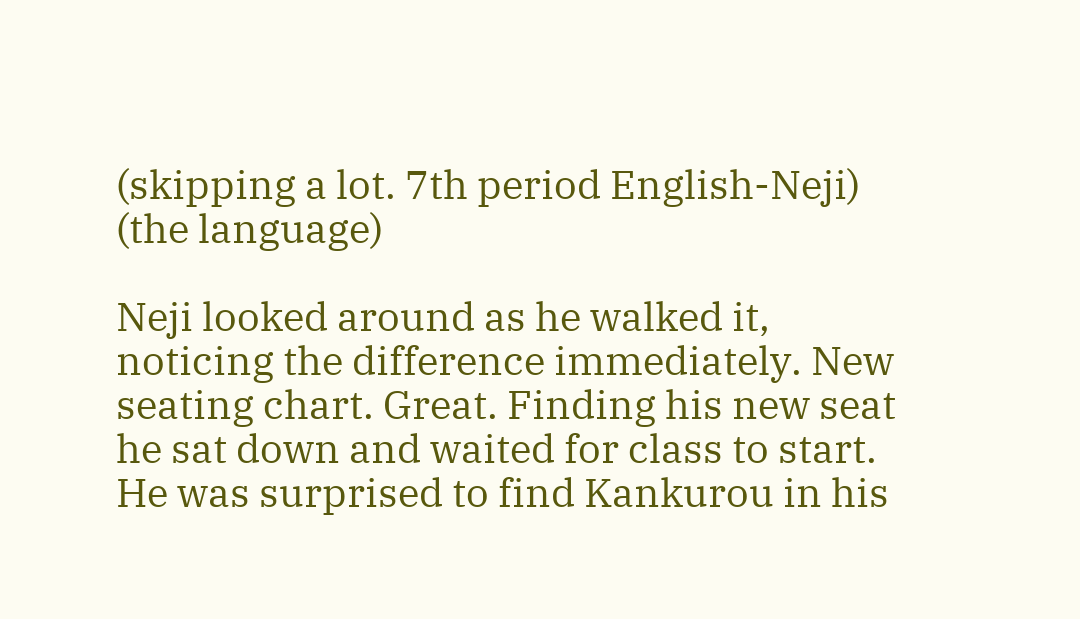(skipping a lot. 7th period English-Neji) (the language)

Neji looked around as he walked it, noticing the difference immediately. New seating chart. Great. Finding his new seat he sat down and waited for class to start. He was surprised to find Kankurou in his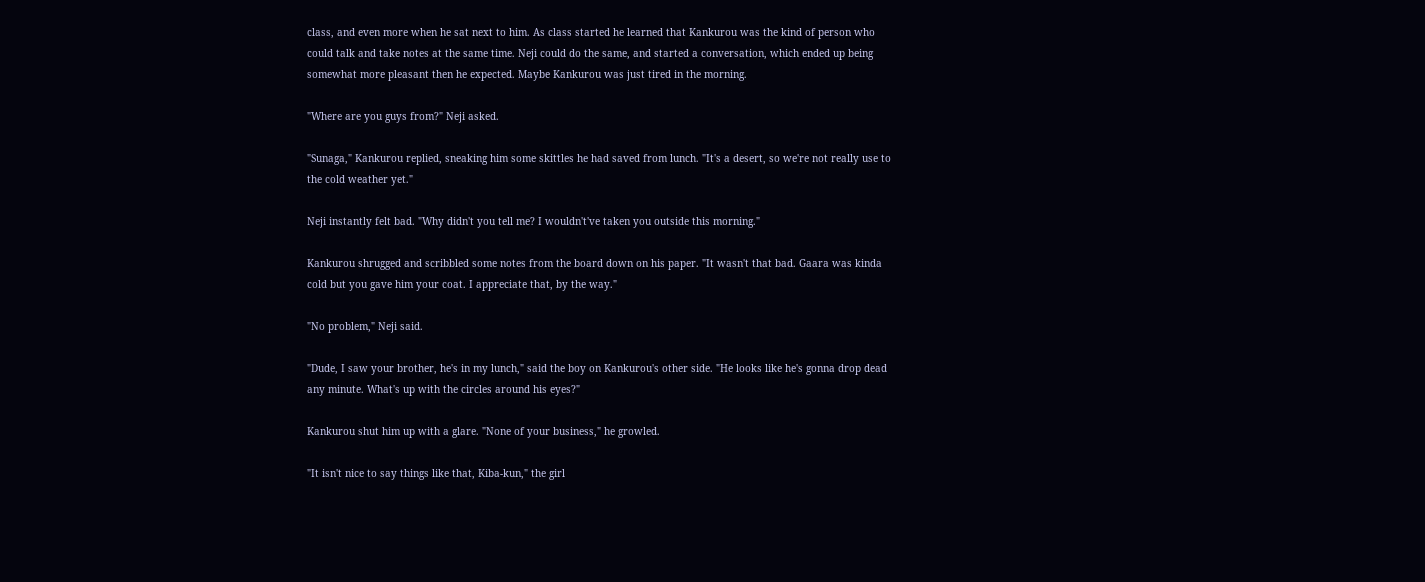class, and even more when he sat next to him. As class started he learned that Kankurou was the kind of person who could talk and take notes at the same time. Neji could do the same, and started a conversation, which ended up being somewhat more pleasant then he expected. Maybe Kankurou was just tired in the morning.

"Where are you guys from?" Neji asked.

"Sunaga," Kankurou replied, sneaking him some skittles he had saved from lunch. "It's a desert, so we're not really use to the cold weather yet."

Neji instantly felt bad. "Why didn't you tell me? I wouldn't've taken you outside this morning."

Kankurou shrugged and scribbled some notes from the board down on his paper. "It wasn't that bad. Gaara was kinda cold but you gave him your coat. I appreciate that, by the way."

"No problem," Neji said.

"Dude, I saw your brother, he's in my lunch," said the boy on Kankurou's other side. "He looks like he's gonna drop dead any minute. What's up with the circles around his eyes?"

Kankurou shut him up with a glare. "None of your business," he growled.

"It isn't nice to say things like that, Kiba-kun," the girl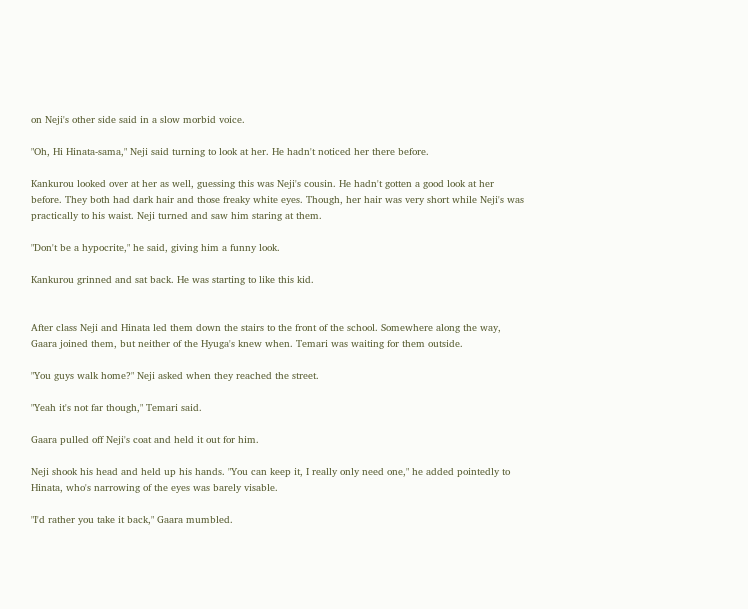on Neji's other side said in a slow morbid voice.

"Oh, Hi Hinata-sama," Neji said turning to look at her. He hadn't noticed her there before.

Kankurou looked over at her as well, guessing this was Neji's cousin. He hadn't gotten a good look at her before. They both had dark hair and those freaky white eyes. Though, her hair was very short while Neji's was practically to his waist. Neji turned and saw him staring at them.

"Don't be a hypocrite," he said, giving him a funny look.

Kankurou grinned and sat back. He was starting to like this kid.


After class Neji and Hinata led them down the stairs to the front of the school. Somewhere along the way, Gaara joined them, but neither of the Hyuga's knew when. Temari was waiting for them outside.

"You guys walk home?" Neji asked when they reached the street.

"Yeah it's not far though," Temari said.

Gaara pulled off Neji's coat and held it out for him.

Neji shook his head and held up his hands. "You can keep it, I really only need one," he added pointedly to Hinata, who's narrowing of the eyes was barely visable.

"I'd rather you take it back," Gaara mumbled.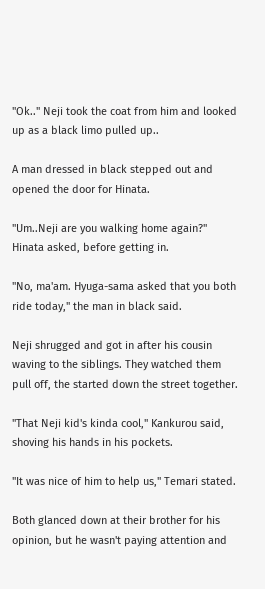"Ok.." Neji took the coat from him and looked up as a black limo pulled up..

A man dressed in black stepped out and opened the door for Hinata.

"Um..Neji are you walking home again?" Hinata asked, before getting in.

"No, ma'am. Hyuga-sama asked that you both ride today," the man in black said.

Neji shrugged and got in after his cousin waving to the siblings. They watched them pull off, the started down the street together.

"That Neji kid's kinda cool," Kankurou said, shoving his hands in his pockets.

"It was nice of him to help us," Temari stated.

Both glanced down at their brother for his opinion, but he wasn't paying attention and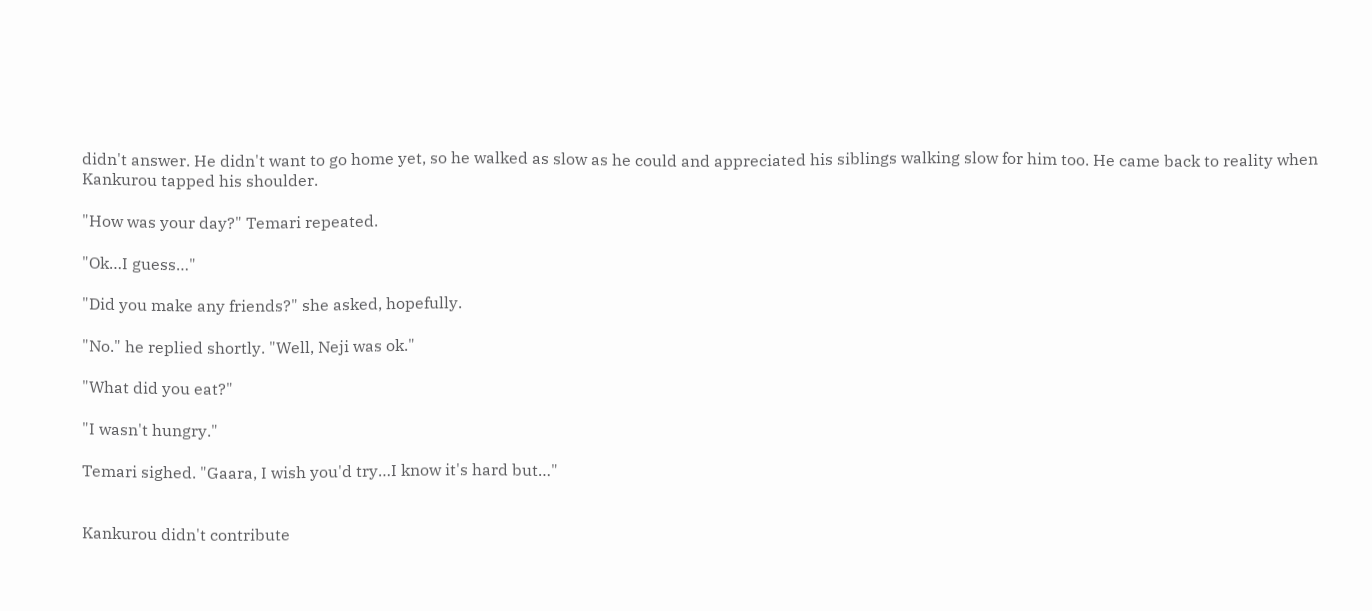didn't answer. He didn't want to go home yet, so he walked as slow as he could and appreciated his siblings walking slow for him too. He came back to reality when Kankurou tapped his shoulder.

"How was your day?" Temari repeated.

"Ok…I guess…"

"Did you make any friends?" she asked, hopefully.

"No." he replied shortly. "Well, Neji was ok."

"What did you eat?"

"I wasn't hungry."

Temari sighed. "Gaara, I wish you'd try…I know it's hard but…"


Kankurou didn't contribute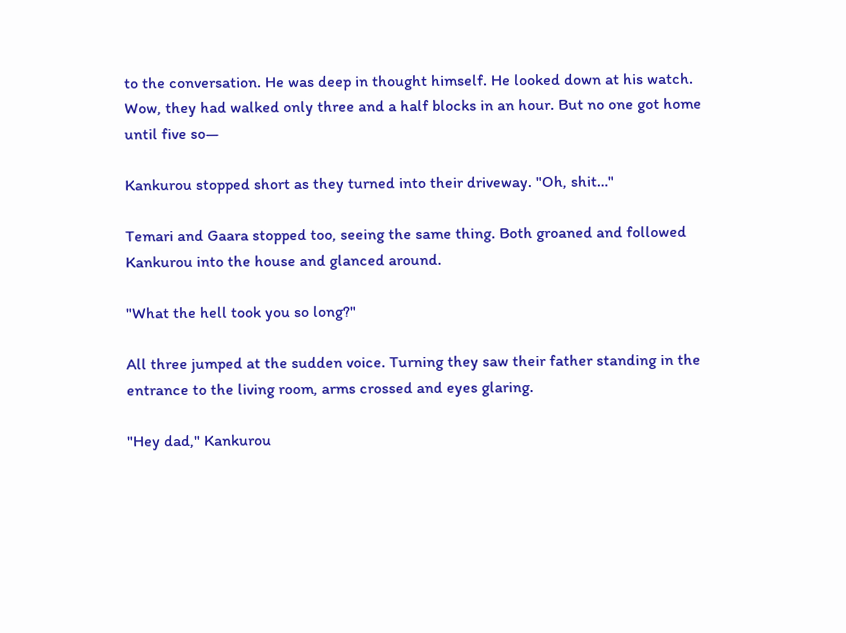to the conversation. He was deep in thought himself. He looked down at his watch. Wow, they had walked only three and a half blocks in an hour. But no one got home until five so—

Kankurou stopped short as they turned into their driveway. "Oh, shit…"

Temari and Gaara stopped too, seeing the same thing. Both groaned and followed Kankurou into the house and glanced around.

"What the hell took you so long?"

All three jumped at the sudden voice. Turning they saw their father standing in the entrance to the living room, arms crossed and eyes glaring.

"Hey dad," Kankurou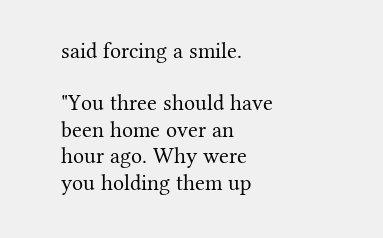said forcing a smile.

"You three should have been home over an hour ago. Why were you holding them up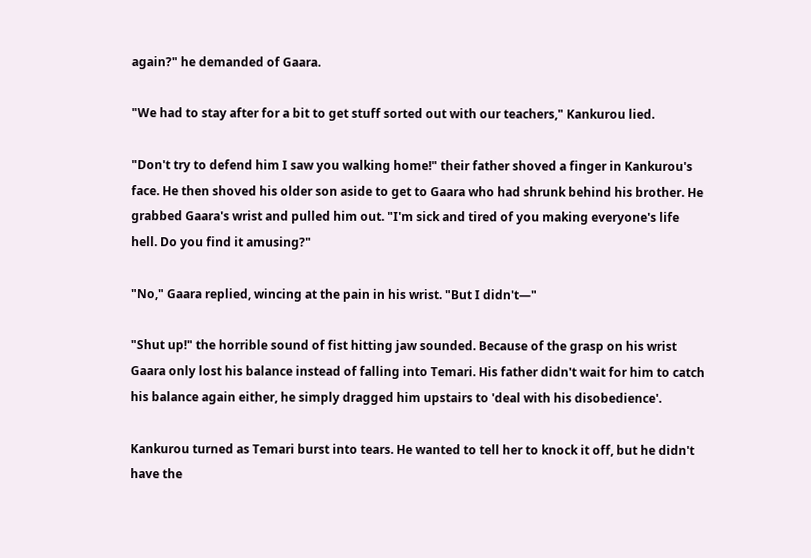again?" he demanded of Gaara.

"We had to stay after for a bit to get stuff sorted out with our teachers," Kankurou lied.

"Don't try to defend him I saw you walking home!" their father shoved a finger in Kankurou's face. He then shoved his older son aside to get to Gaara who had shrunk behind his brother. He grabbed Gaara's wrist and pulled him out. "I'm sick and tired of you making everyone's life hell. Do you find it amusing?"

"No," Gaara replied, wincing at the pain in his wrist. "But I didn't—"

"Shut up!" the horrible sound of fist hitting jaw sounded. Because of the grasp on his wrist Gaara only lost his balance instead of falling into Temari. His father didn't wait for him to catch his balance again either, he simply dragged him upstairs to 'deal with his disobedience'.

Kankurou turned as Temari burst into tears. He wanted to tell her to knock it off, but he didn't have the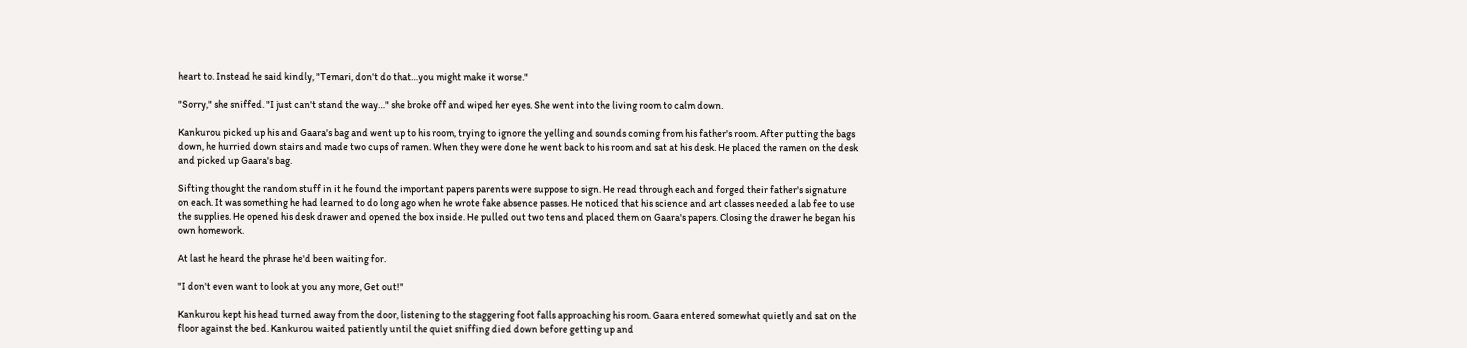heart to. Instead he said kindly, "Temari, don't do that…you might make it worse."

"Sorry," she sniffed. "I just can't stand the way…" she broke off and wiped her eyes. She went into the living room to calm down.

Kankurou picked up his and Gaara's bag and went up to his room, trying to ignore the yelling and sounds coming from his father's room. After putting the bags down, he hurried down stairs and made two cups of ramen. When they were done he went back to his room and sat at his desk. He placed the ramen on the desk and picked up Gaara's bag.

Sifting thought the random stuff in it he found the important papers parents were suppose to sign. He read through each and forged their father's signature on each. It was something he had learned to do long ago when he wrote fake absence passes. He noticed that his science and art classes needed a lab fee to use the supplies. He opened his desk drawer and opened the box inside. He pulled out two tens and placed them on Gaara's papers. Closing the drawer he began his own homework.

At last he heard the phrase he'd been waiting for.

"I don't even want to look at you any more, Get out!"

Kankurou kept his head turned away from the door, listening to the staggering foot falls approaching his room. Gaara entered somewhat quietly and sat on the floor against the bed. Kankurou waited patiently until the quiet sniffing died down before getting up and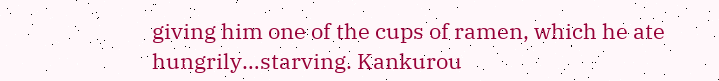giving him one of the cups of ramen, which he ate hungrily…starving. Kankurou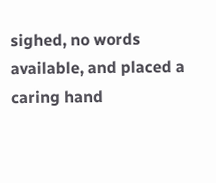sighed, no words available, and placed a caring hand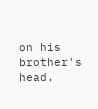on his brother's head.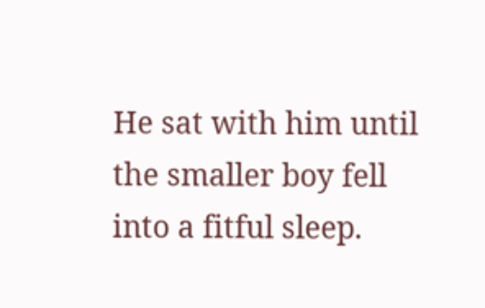He sat with him until the smaller boy fell into a fitful sleep.